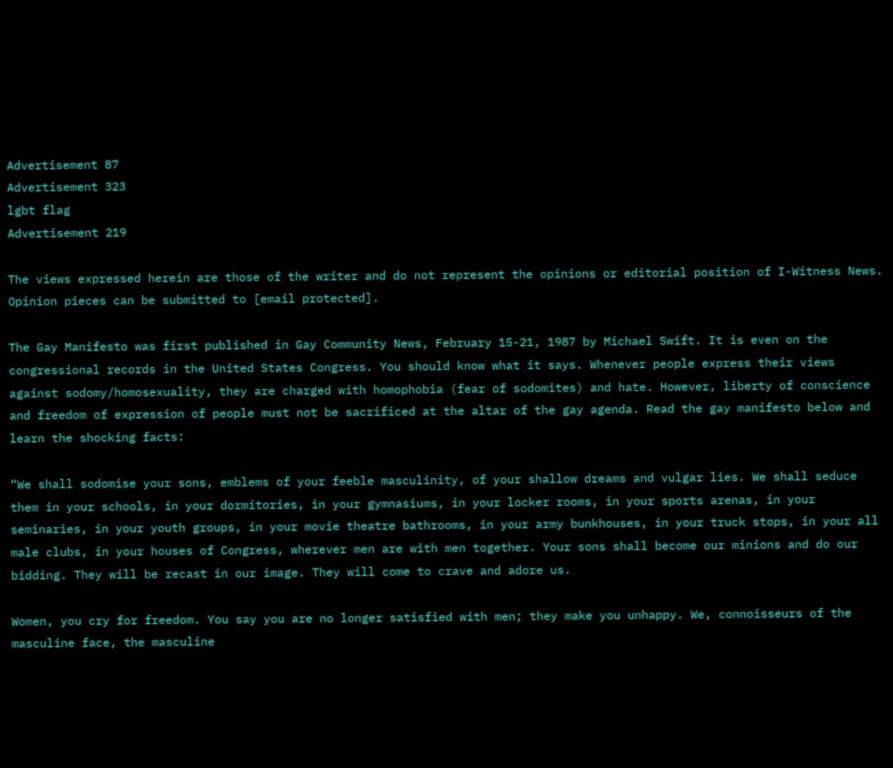Advertisement 87
Advertisement 323
lgbt flag
Advertisement 219

The views expressed herein are those of the writer and do not represent the opinions or editorial position of I-Witness News. Opinion pieces can be submitted to [email protected].

The Gay Manifesto was first published in Gay Community News, February 15-21, 1987 by Michael Swift. It is even on the congressional records in the United States Congress. You should know what it says. Whenever people express their views against sodomy/homosexuality, they are charged with homophobia (fear of sodomites) and hate. However, liberty of conscience and freedom of expression of people must not be sacrificed at the altar of the gay agenda. Read the gay manifesto below and learn the shocking facts:

“We shall sodomise your sons, emblems of your feeble masculinity, of your shallow dreams and vulgar lies. We shall seduce them in your schools, in your dormitories, in your gymnasiums, in your locker rooms, in your sports arenas, in your seminaries, in your youth groups, in your movie theatre bathrooms, in your army bunkhouses, in your truck stops, in your all male clubs, in your houses of Congress, wherever men are with men together. Your sons shall become our minions and do our bidding. They will be recast in our image. They will come to crave and adore us.

Women, you cry for freedom. You say you are no longer satisfied with men; they make you unhappy. We, connoisseurs of the masculine face, the masculine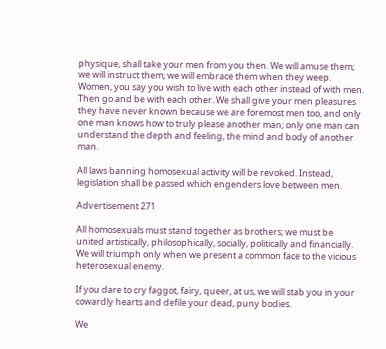physique, shall take your men from you then. We will amuse them; we will instruct them; we will embrace them when they weep. Women, you say you wish to live with each other instead of with men. Then go and be with each other. We shall give your men pleasures they have never known because we are foremost men too, and only one man knows how to truly please another man; only one man can understand the depth and feeling, the mind and body of another man.

All laws banning homosexual activity will be revoked. Instead, legislation shall be passed which engenders love between men.

Advertisement 271

All homosexuals must stand together as brothers; we must be united artistically, philosophically, socially, politically and financially. We will triumph only when we present a common face to the vicious heterosexual enemy.

If you dare to cry faggot, fairy, queer, at us, we will stab you in your cowardly hearts and defile your dead, puny bodies.

We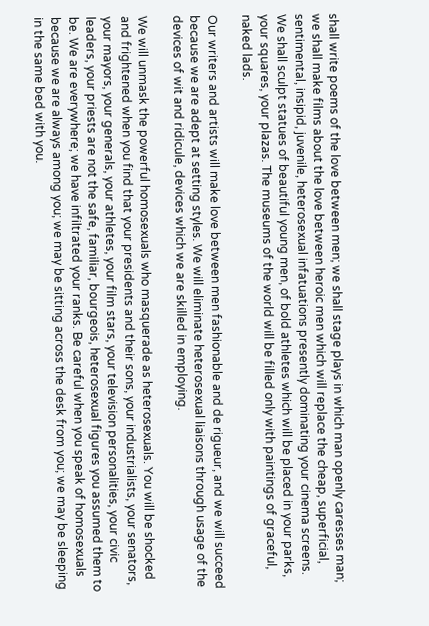shall write poems of the love between men; we shall stage plays in which man openly caresses man; we shall make films about the love between heroic men which will replace the cheap, superficial, sentimental, insipid, juvenile, heterosexual infatuations presently dominating your cinema screens. We shall sculpt statues of beautiful young men, of bold athletes which will be placed in your parks, your squares, your plazas. The museums of the world will be filled only with paintings of graceful, naked lads.

Our writers and artists will make love between men fashionable and de rigueur, and we will succeed because we are adept at setting styles. We will eliminate heterosexual liaisons through usage of the devices of wit and ridicule, devices which we are skilled in employing.

We will unmask the powerful homosexuals who masquerade as heterosexuals. You will be shocked and frightened when you find that your presidents and their sons, your industrialists, your senators, your mayors, your generals, your athletes, your film stars, your television personalities, your civic leaders, your priests are not the safe, familiar, bourgeois, heterosexual figures you assumed them to be. We are everywhere; we have infiltrated your ranks. Be careful when you speak of homosexuals because we are always among you; we may be sitting across the desk from you; we may be sleeping in the same bed with you.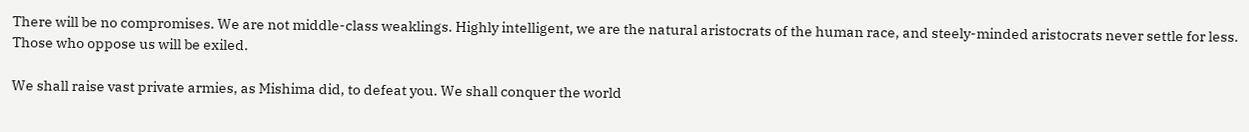There will be no compromises. We are not middle-class weaklings. Highly intelligent, we are the natural aristocrats of the human race, and steely-minded aristocrats never settle for less. Those who oppose us will be exiled.

We shall raise vast private armies, as Mishima did, to defeat you. We shall conquer the world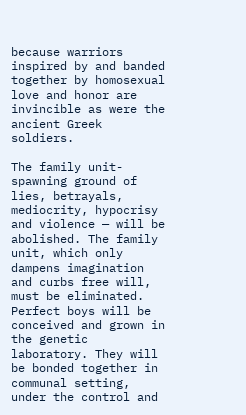because warriors inspired by and banded together by homosexual love and honor are invincible as were the ancient Greek soldiers.

The family unit-spawning ground of lies, betrayals, mediocrity, hypocrisy and violence — will be abolished. The family unit, which only dampens imagination and curbs free will, must be eliminated. Perfect boys will be conceived and grown in the genetic laboratory. They will be bonded together in communal setting, under the control and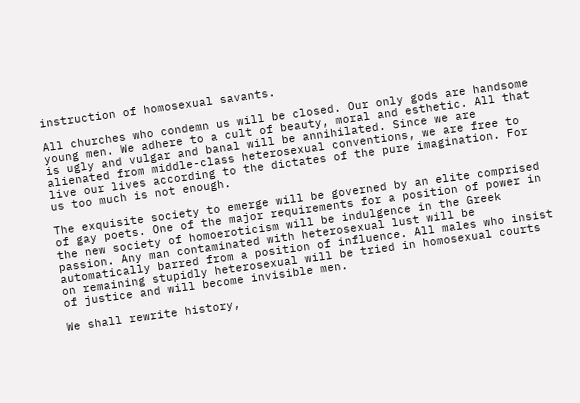instruction of homosexual savants.

All churches who condemn us will be closed. Our only gods are handsome young men. We adhere to a cult of beauty, moral and esthetic. All that is ugly and vulgar and banal will be annihilated. Since we are alienated from middle-class heterosexual conventions, we are free to live our lives according to the dictates of the pure imagination. For us too much is not enough.

The exquisite society to emerge will be governed by an elite comprised of gay poets. One of the major requirements for a position of power in the new society of homoeroticism will be indulgence in the Greek passion. Any man contaminated with heterosexual lust will be automatically barred from a position of influence. All males who insist on remaining stupidly heterosexual will be tried in homosexual courts of justice and will become invisible men.

We shall rewrite history,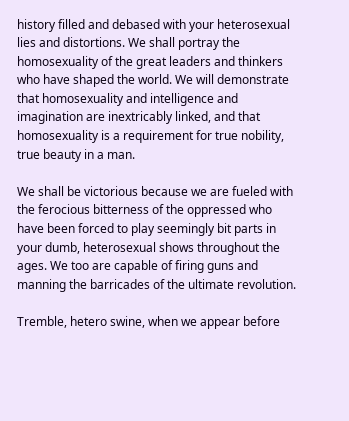history filled and debased with your heterosexual lies and distortions. We shall portray the homosexuality of the great leaders and thinkers who have shaped the world. We will demonstrate that homosexuality and intelligence and imagination are inextricably linked, and that homosexuality is a requirement for true nobility, true beauty in a man.

We shall be victorious because we are fueled with the ferocious bitterness of the oppressed who have been forced to play seemingly bit parts in your dumb, heterosexual shows throughout the ages. We too are capable of firing guns and manning the barricades of the ultimate revolution.

Tremble, hetero swine, when we appear before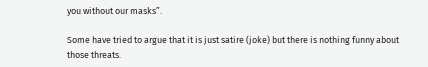you without our masks”.

Some have tried to argue that it is just satire (joke) but there is nothing funny about those threats.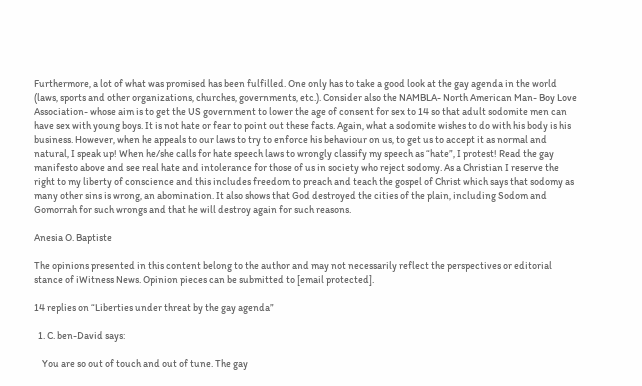Furthermore, a lot of what was promised has been fulfilled. One only has to take a good look at the gay agenda in the world (laws, sports and other organizations, churches, governments, etc.). Consider also the NAMBLA- North American Man- Boy Love Association- whose aim is to get the US government to lower the age of consent for sex to 14 so that adult sodomite men can have sex with young boys. It is not hate or fear to point out these facts. Again, what a sodomite wishes to do with his body is his business. However, when he appeals to our laws to try to enforce his behaviour on us, to get us to accept it as normal and natural, I speak up! When he/she calls for hate speech laws to wrongly classify my speech as “hate”, I protest! Read the gay manifesto above and see real hate and intolerance for those of us in society who reject sodomy. As a Christian I reserve the right to my liberty of conscience and this includes freedom to preach and teach the gospel of Christ which says that sodomy as many other sins is wrong, an abomination. It also shows that God destroyed the cities of the plain, including Sodom and Gomorrah for such wrongs and that he will destroy again for such reasons.

Anesia O. Baptiste

The opinions presented in this content belong to the author and may not necessarily reflect the perspectives or editorial stance of iWitness News. Opinion pieces can be submitted to [email protected].

14 replies on “Liberties under threat by the gay agenda”

  1. C. ben-David says:

    You are so out of touch and out of tune. The gay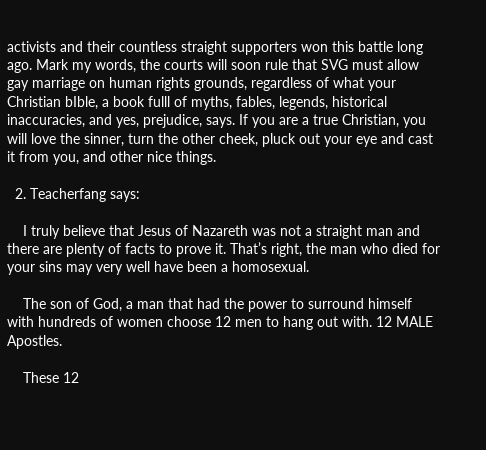activists and their countless straight supporters won this battle long ago. Mark my words, the courts will soon rule that SVG must allow gay marriage on human rights grounds, regardless of what your Christian bIble, a book fulll of myths, fables, legends, historical inaccuracies, and yes, prejudice, says. If you are a true Christian, you will love the sinner, turn the other cheek, pluck out your eye and cast it from you, and other nice things.

  2. Teacherfang says:

    I truly believe that Jesus of Nazareth was not a straight man and there are plenty of facts to prove it. That’s right, the man who died for your sins may very well have been a homosexual.

    The son of God, a man that had the power to surround himself with hundreds of women choose 12 men to hang out with. 12 MALE Apostles.

    These 12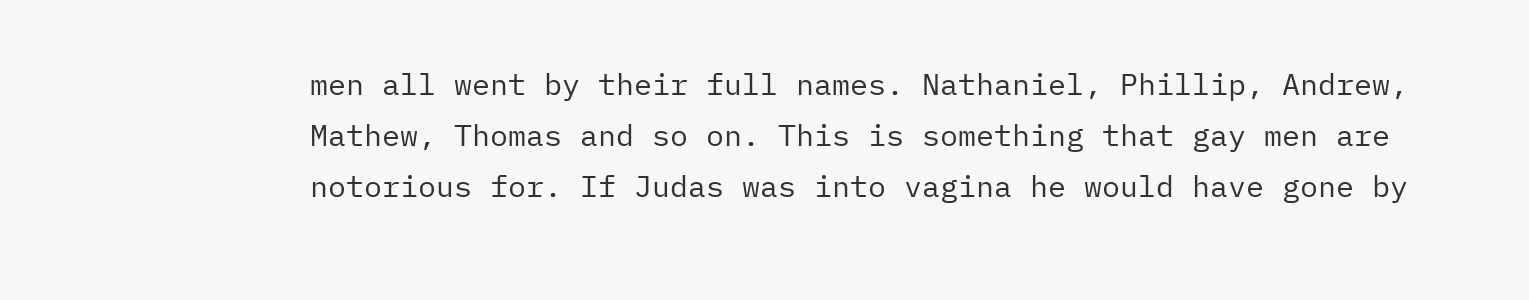men all went by their full names. Nathaniel, Phillip, Andrew, Mathew, Thomas and so on. This is something that gay men are notorious for. If Judas was into vagina he would have gone by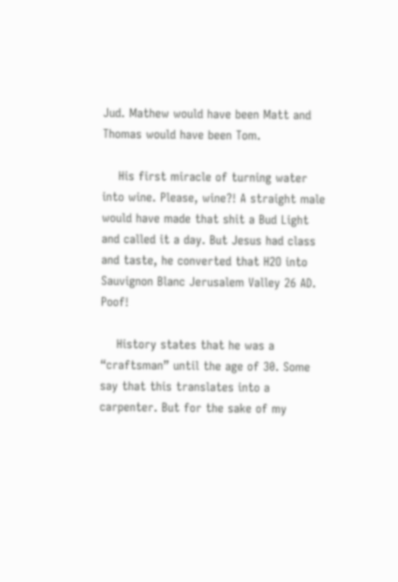Jud. Mathew would have been Matt and Thomas would have been Tom.

    His first miracle of turning water into wine. Please, wine?! A straight male would have made that shit a Bud Light and called it a day. But Jesus had class and taste, he converted that H2O into Sauvignon Blanc Jerusalem Valley 26 AD. Poof!

    History states that he was a “craftsman” until the age of 30. Some say that this translates into a carpenter. But for the sake of my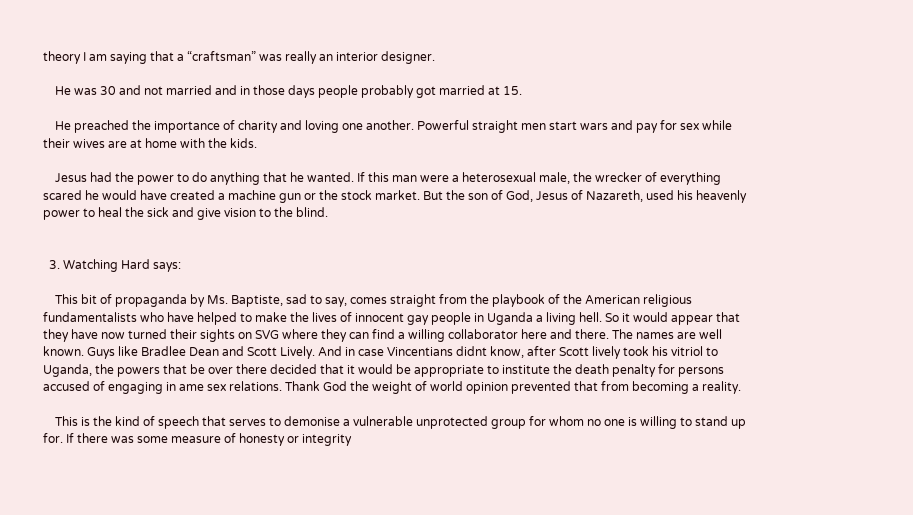theory I am saying that a “craftsman” was really an interior designer.

    He was 30 and not married and in those days people probably got married at 15.

    He preached the importance of charity and loving one another. Powerful straight men start wars and pay for sex while their wives are at home with the kids.

    Jesus had the power to do anything that he wanted. If this man were a heterosexual male, the wrecker of everything scared he would have created a machine gun or the stock market. But the son of God, Jesus of Nazareth, used his heavenly power to heal the sick and give vision to the blind.


  3. Watching Hard says:

    This bit of propaganda by Ms. Baptiste, sad to say, comes straight from the playbook of the American religious fundamentalists who have helped to make the lives of innocent gay people in Uganda a living hell. So it would appear that they have now turned their sights on SVG where they can find a willing collaborator here and there. The names are well known. Guys like Bradlee Dean and Scott Lively. And in case Vincentians didnt know, after Scott lively took his vitriol to Uganda, the powers that be over there decided that it would be appropriate to institute the death penalty for persons accused of engaging in ame sex relations. Thank God the weight of world opinion prevented that from becoming a reality.

    This is the kind of speech that serves to demonise a vulnerable unprotected group for whom no one is willing to stand up for. If there was some measure of honesty or integrity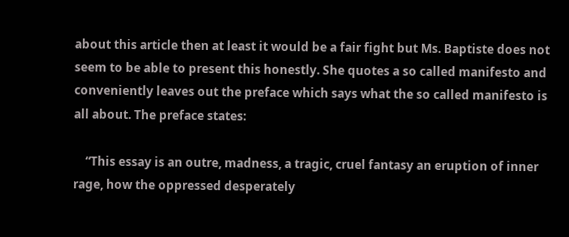about this article then at least it would be a fair fight but Ms. Baptiste does not seem to be able to present this honestly. She quotes a so called manifesto and conveniently leaves out the preface which says what the so called manifesto is all about. The preface states:

    “This essay is an outre, madness, a tragic, cruel fantasy an eruption of inner rage, how the oppressed desperately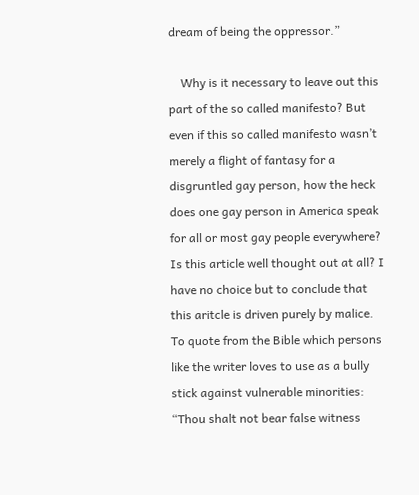dream of being the oppressor.”

    Why is it necessary to leave out this part of the so called manifesto? But even if this so called manifesto wasn’t merely a flight of fantasy for a disgruntled gay person, how the heck does one gay person in America speak for all or most gay people everywhere? Is this article well thought out at all? I have no choice but to conclude that this aritcle is driven purely by malice. To quote from the Bible which persons like the writer loves to use as a bully stick against vulnerable minorities: “Thou shalt not bear false witness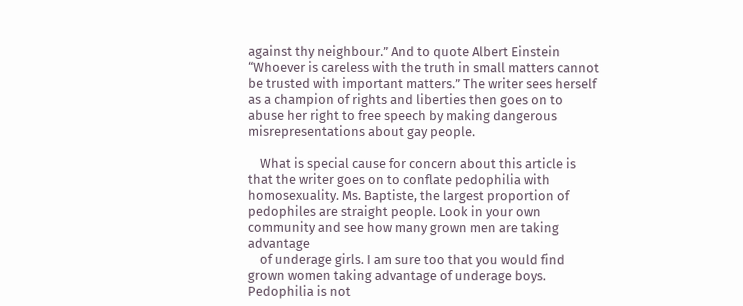against thy neighbour.” And to quote Albert Einstein “Whoever is careless with the truth in small matters cannot be trusted with important matters.” The writer sees herself as a champion of rights and liberties then goes on to abuse her right to free speech by making dangerous misrepresentations about gay people.

    What is special cause for concern about this article is that the writer goes on to conflate pedophilia with homosexuality. Ms. Baptiste, the largest proportion of pedophiles are straight people. Look in your own community and see how many grown men are taking advantage
    of underage girls. I am sure too that you would find grown women taking advantage of underage boys. Pedophilia is not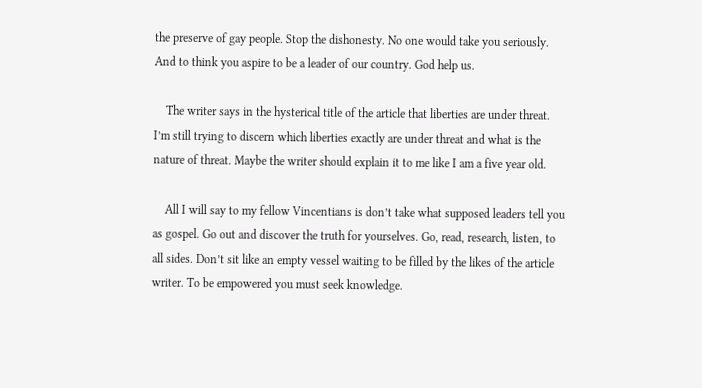the preserve of gay people. Stop the dishonesty. No one would take you seriously. And to think you aspire to be a leader of our country. God help us.

    The writer says in the hysterical title of the article that liberties are under threat. I’m still trying to discern which liberties exactly are under threat and what is the nature of threat. Maybe the writer should explain it to me like I am a five year old.

    All I will say to my fellow Vincentians is don’t take what supposed leaders tell you as gospel. Go out and discover the truth for yourselves. Go, read, research, listen, to all sides. Don’t sit like an empty vessel waiting to be filled by the likes of the article writer. To be empowered you must seek knowledge.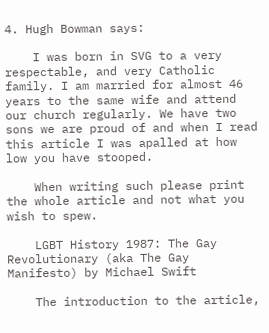4. Hugh Bowman says:

    I was born in SVG to a very respectable, and very Catholic family. I am married for almost 46 years to the same wife and attend our church regularly. We have two sons we are proud of and when I read this article I was apalled at how low you have stooped.

    When writing such please print the whole article and not what you wish to spew.

    LGBT History 1987: The Gay Revolutionary (aka The Gay Manifesto) by Michael Swift

    The introduction to the article,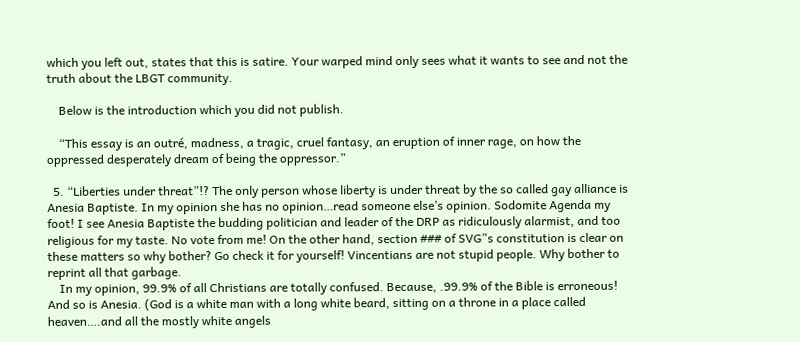which you left out, states that this is satire. Your warped mind only sees what it wants to see and not the truth about the LBGT community.

    Below is the introduction which you did not publish.

    “This essay is an outré, madness, a tragic, cruel fantasy, an eruption of inner rage, on how the oppressed desperately dream of being the oppressor.”

  5. “Liberties under threat”!? The only person whose liberty is under threat by the so called gay alliance is Anesia Baptiste. In my opinion she has no opinion…read someone else’s opinion. Sodomite Agenda my foot! I see Anesia Baptiste the budding politician and leader of the DRP as ridiculously alarmist, and too religious for my taste. No vote from me! On the other hand, section ### of SVG”s constitution is clear on these matters so why bother? Go check it for yourself! Vincentians are not stupid people. Why bother to reprint all that garbage.
    In my opinion, 99.9% of all Christians are totally confused. Because, .99.9% of the Bible is erroneous! And so is Anesia. (God is a white man with a long white beard, sitting on a throne in a place called heaven….and all the mostly white angels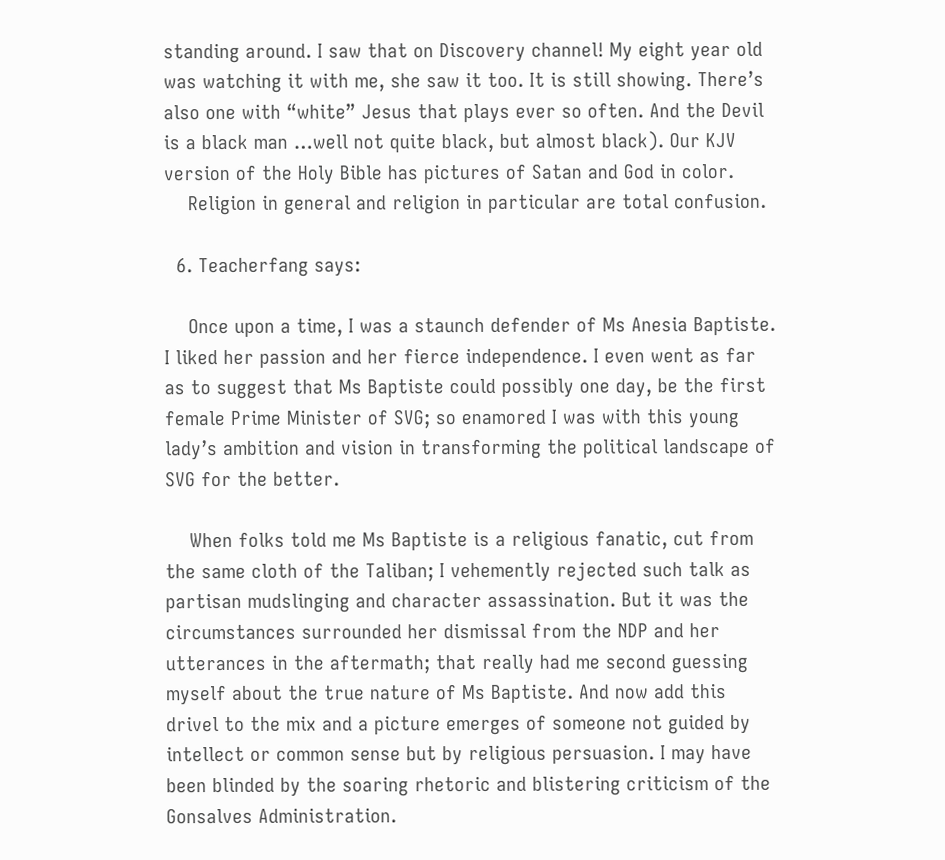standing around. I saw that on Discovery channel! My eight year old was watching it with me, she saw it too. It is still showing. There’s also one with “white” Jesus that plays ever so often. And the Devil is a black man …well not quite black, but almost black). Our KJV version of the Holy Bible has pictures of Satan and God in color.
    Religion in general and religion in particular are total confusion.

  6. Teacherfang says:

    Once upon a time, I was a staunch defender of Ms Anesia Baptiste. I liked her passion and her fierce independence. I even went as far as to suggest that Ms Baptiste could possibly one day, be the first female Prime Minister of SVG; so enamored I was with this young lady’s ambition and vision in transforming the political landscape of SVG for the better.

    When folks told me Ms Baptiste is a religious fanatic, cut from the same cloth of the Taliban; I vehemently rejected such talk as partisan mudslinging and character assassination. But it was the circumstances surrounded her dismissal from the NDP and her utterances in the aftermath; that really had me second guessing myself about the true nature of Ms Baptiste. And now add this drivel to the mix and a picture emerges of someone not guided by intellect or common sense but by religious persuasion. I may have been blinded by the soaring rhetoric and blistering criticism of the Gonsalves Administration.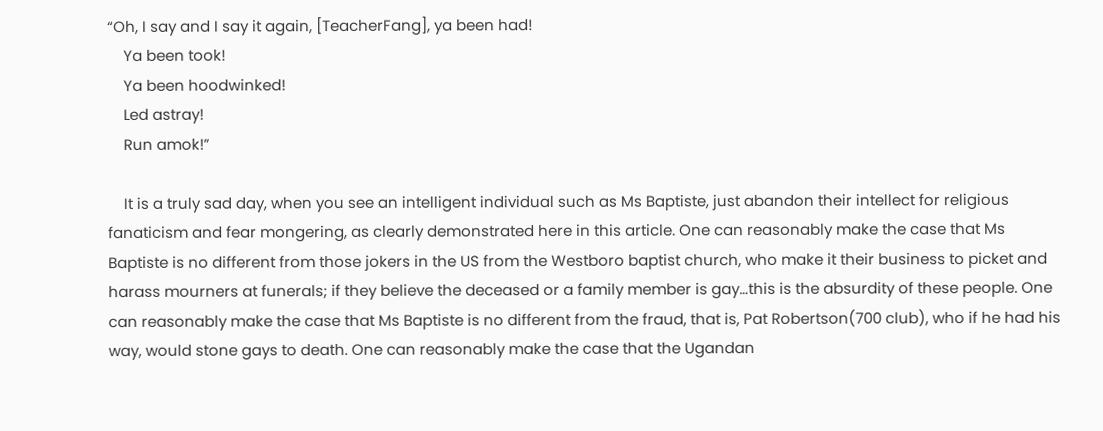“Oh, I say and I say it again, [TeacherFang], ya been had!
    Ya been took!
    Ya been hoodwinked!
    Led astray!
    Run amok!”

    It is a truly sad day, when you see an intelligent individual such as Ms Baptiste, just abandon their intellect for religious fanaticism and fear mongering, as clearly demonstrated here in this article. One can reasonably make the case that Ms Baptiste is no different from those jokers in the US from the Westboro baptist church, who make it their business to picket and harass mourners at funerals; if they believe the deceased or a family member is gay…this is the absurdity of these people. One can reasonably make the case that Ms Baptiste is no different from the fraud, that is, Pat Robertson(700 club), who if he had his way, would stone gays to death. One can reasonably make the case that the Ugandan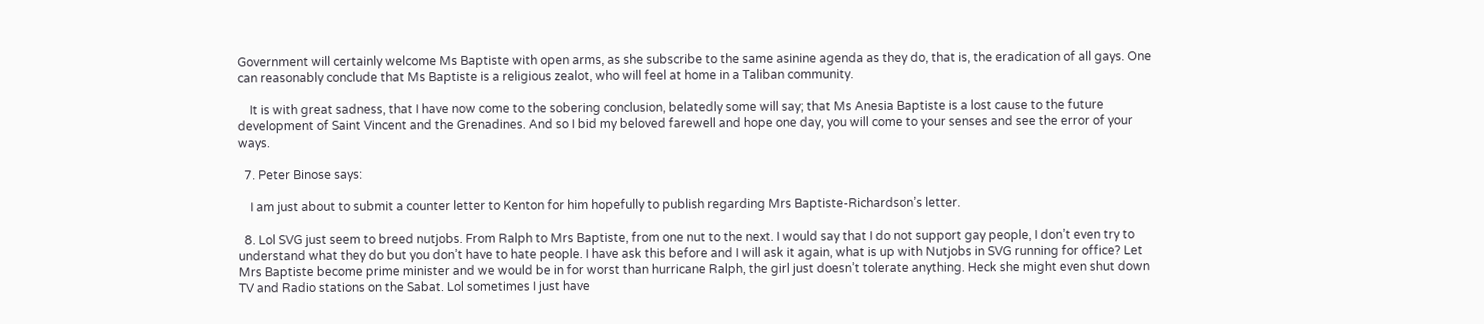Government will certainly welcome Ms Baptiste with open arms, as she subscribe to the same asinine agenda as they do, that is, the eradication of all gays. One can reasonably conclude that Ms Baptiste is a religious zealot, who will feel at home in a Taliban community.

    It is with great sadness, that I have now come to the sobering conclusion, belatedly some will say; that Ms Anesia Baptiste is a lost cause to the future development of Saint Vincent and the Grenadines. And so I bid my beloved farewell and hope one day, you will come to your senses and see the error of your ways.

  7. Peter Binose says:

    I am just about to submit a counter letter to Kenton for him hopefully to publish regarding Mrs Baptiste-Richardson’s letter.

  8. Lol SVG just seem to breed nutjobs. From Ralph to Mrs Baptiste, from one nut to the next. I would say that I do not support gay people, I don’t even try to understand what they do but you don’t have to hate people. I have ask this before and I will ask it again, what is up with Nutjobs in SVG running for office? Let Mrs Baptiste become prime minister and we would be in for worst than hurricane Ralph, the girl just doesn’t tolerate anything. Heck she might even shut down TV and Radio stations on the Sabat. Lol sometimes I just have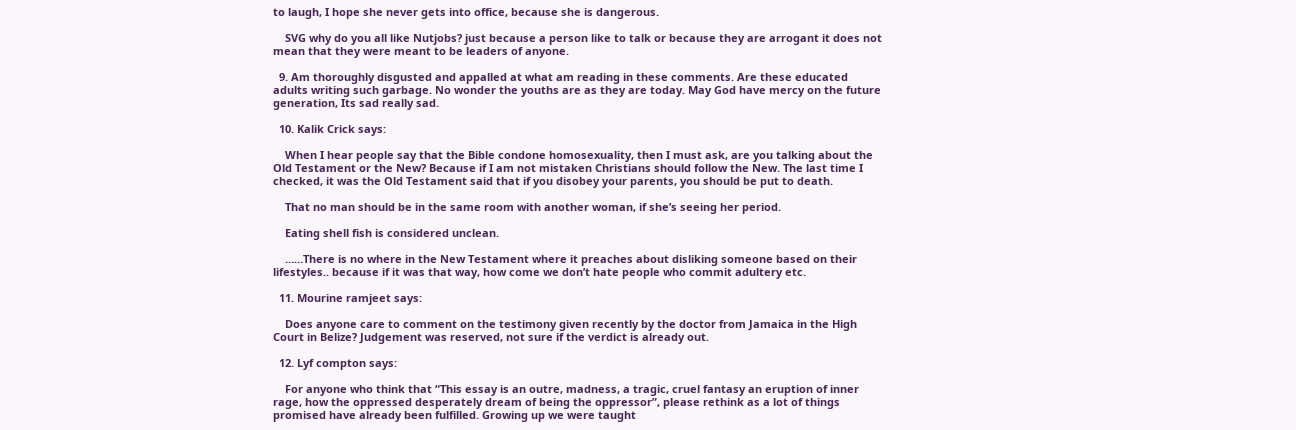to laugh, I hope she never gets into office, because she is dangerous.

    SVG why do you all like Nutjobs? just because a person like to talk or because they are arrogant it does not mean that they were meant to be leaders of anyone.

  9. Am thoroughly disgusted and appalled at what am reading in these comments. Are these educated adults writing such garbage. No wonder the youths are as they are today. May God have mercy on the future generation, Its sad really sad.

  10. Kalik Crick says:

    When I hear people say that the Bible condone homosexuality, then I must ask, are you talking about the Old Testament or the New? Because if I am not mistaken Christians should follow the New. The last time I checked, it was the Old Testament said that if you disobey your parents, you should be put to death.

    That no man should be in the same room with another woman, if she’s seeing her period.

    Eating shell fish is considered unclean.

    ……There is no where in the New Testament where it preaches about disliking someone based on their lifestyles.. because if it was that way, how come we don’t hate people who commit adultery etc.

  11. Mourine ramjeet says:

    Does anyone care to comment on the testimony given recently by the doctor from Jamaica in the High Court in Belize? Judgement was reserved, not sure if the verdict is already out.

  12. Lyf compton says:

    For anyone who think that “This essay is an outre, madness, a tragic, cruel fantasy an eruption of inner rage, how the oppressed desperately dream of being the oppressor”, please rethink as a lot of things promised have already been fulfilled. Growing up we were taught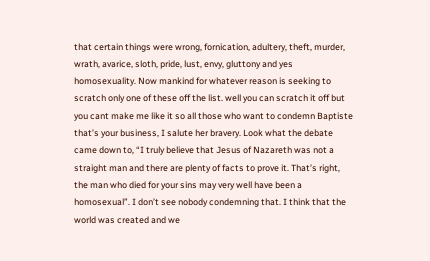that certain things were wrong, fornication, adultery, theft, murder, wrath, avarice, sloth, pride, lust, envy, gluttony and yes homosexuality. Now mankind for whatever reason is seeking to scratch only one of these off the list. well you can scratch it off but you cant make me like it so all those who want to condemn Baptiste that’s your business, I salute her bravery. Look what the debate came down to, “I truly believe that Jesus of Nazareth was not a straight man and there are plenty of facts to prove it. That’s right, the man who died for your sins may very well have been a homosexual”. I don’t see nobody condemning that. I think that the world was created and we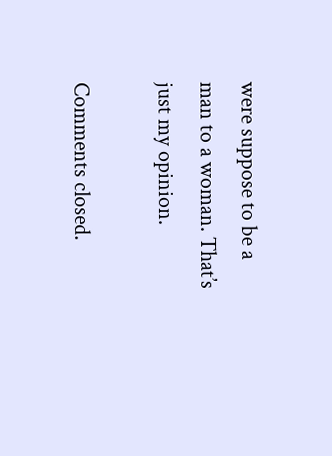were suppose to be a man to a woman. That’s just my opinion.

Comments closed.